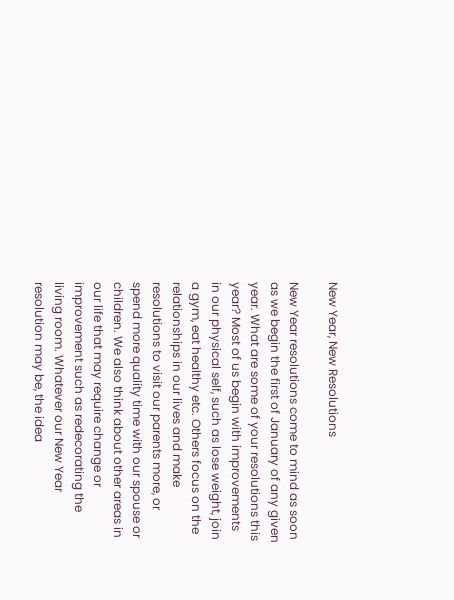New Year, New Resolutions

New Year resolutions come to mind as soon as we begin the first of January of any given year. What are some of your resolutions this year? Most of us begin with improvements in our physical self, such as lose weight, join a gym, eat healthy etc. Others focus on the relationships in our lives and make resolutions to visit our parents more, or spend more quality time with our spouse or children. We also think about other areas in our life that may require change or improvement such as redecorating the living room. Whatever our New Year resolution may be, the idea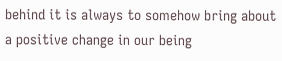behind it is always to somehow bring about a positive change in our being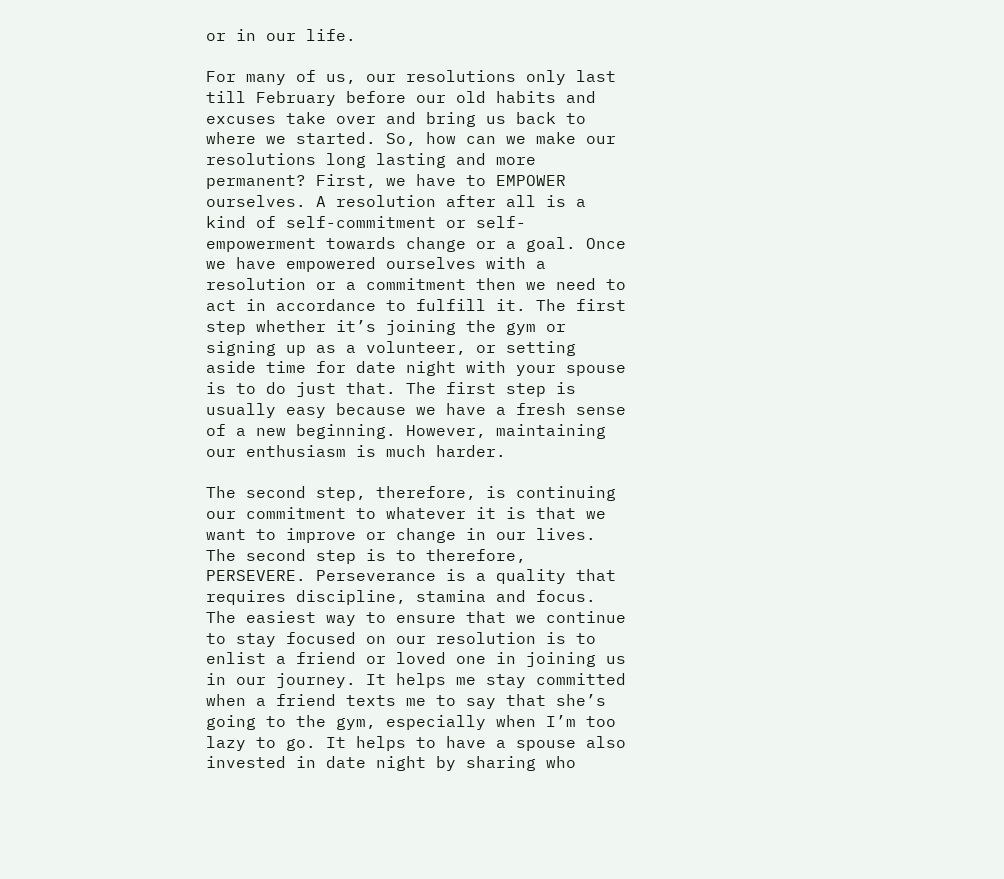or in our life.

For many of us, our resolutions only last till February before our old habits and excuses take over and bring us back to where we started. So, how can we make our resolutions long lasting and more permanent? First, we have to EMPOWER ourselves. A resolution after all is a kind of self-commitment or self-empowerment towards change or a goal. Once we have empowered ourselves with a resolution or a commitment then we need to act in accordance to fulfill it. The first step whether it’s joining the gym or signing up as a volunteer, or setting aside time for date night with your spouse is to do just that. The first step is usually easy because we have a fresh sense of a new beginning. However, maintaining our enthusiasm is much harder.

The second step, therefore, is continuing our commitment to whatever it is that we want to improve or change in our lives. The second step is to therefore, PERSEVERE. Perseverance is a quality that requires discipline, stamina and focus. The easiest way to ensure that we continue to stay focused on our resolution is to enlist a friend or loved one in joining us in our journey. It helps me stay committed when a friend texts me to say that she’s going to the gym, especially when I’m too lazy to go. It helps to have a spouse also invested in date night by sharing who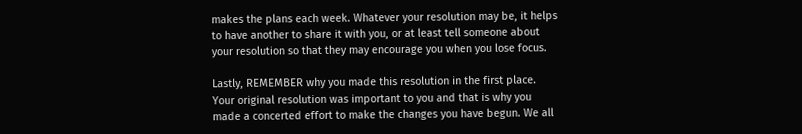makes the plans each week. Whatever your resolution may be, it helps to have another to share it with you, or at least tell someone about your resolution so that they may encourage you when you lose focus.

Lastly, REMEMBER why you made this resolution in the first place. Your original resolution was important to you and that is why you made a concerted effort to make the changes you have begun. We all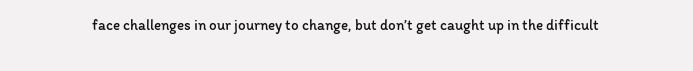face challenges in our journey to change, but don’t get caught up in the difficult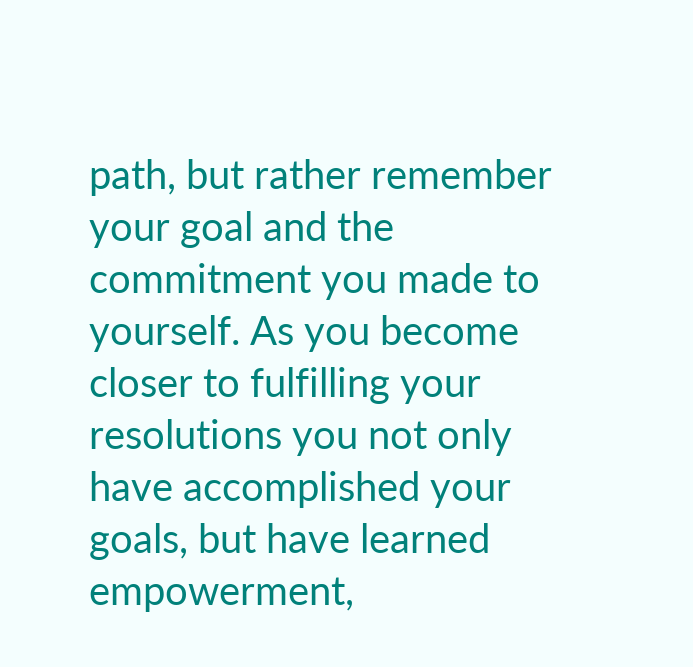path, but rather remember your goal and the commitment you made to yourself. As you become closer to fulfilling your resolutions you not only have accomplished your goals, but have learned empowerment,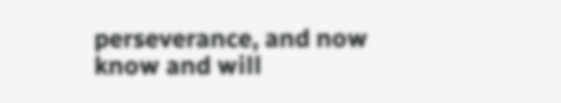perseverance, and now know and will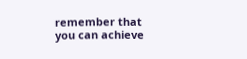remember that you can achieve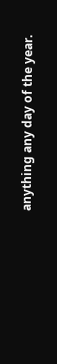anything any day of the year.